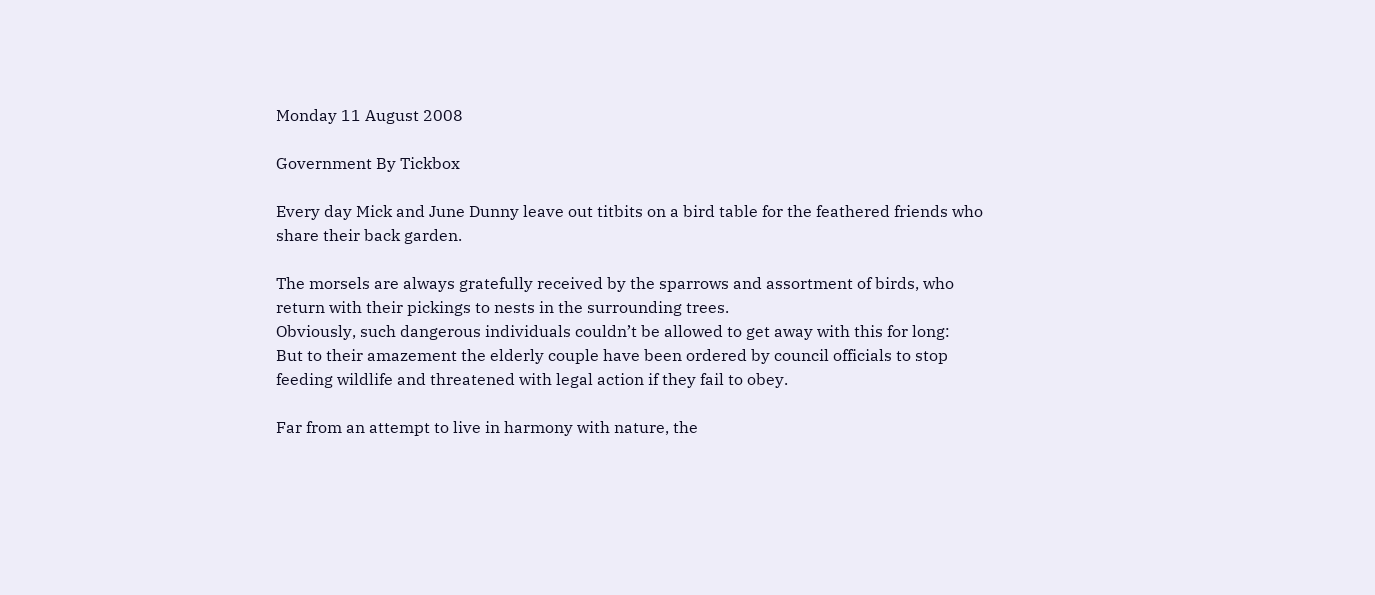Monday 11 August 2008

Government By Tickbox

Every day Mick and June Dunny leave out titbits on a bird table for the feathered friends who share their back garden.

The morsels are always gratefully received by the sparrows and assortment of birds, who return with their pickings to nests in the surrounding trees.
Obviously, such dangerous individuals couldn’t be allowed to get away with this for long:
But to their amazement the elderly couple have been ordered by council officials to stop feeding wildlife and threatened with legal action if they fail to obey.

Far from an attempt to live in harmony with nature, the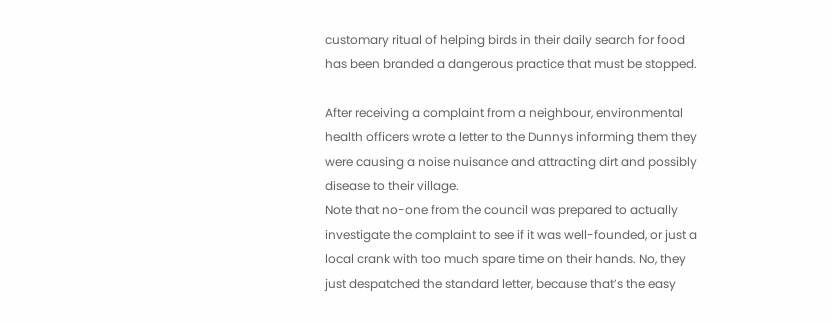customary ritual of helping birds in their daily search for food has been branded a dangerous practice that must be stopped.

After receiving a complaint from a neighbour, environmental health officers wrote a letter to the Dunnys informing them they were causing a noise nuisance and attracting dirt and possibly disease to their village.
Note that no-one from the council was prepared to actually investigate the complaint to see if it was well-founded, or just a local crank with too much spare time on their hands. No, they just despatched the standard letter, because that’s the easy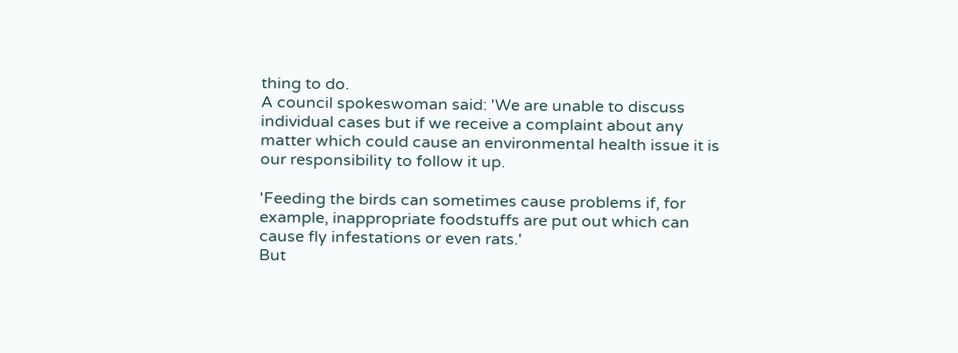thing to do.
A council spokeswoman said: 'We are unable to discuss individual cases but if we receive a complaint about any matter which could cause an environmental health issue it is our responsibility to follow it up.

'Feeding the birds can sometimes cause problems if, for example, inappropriate foodstuffs are put out which can cause fly infestations or even rats.'
But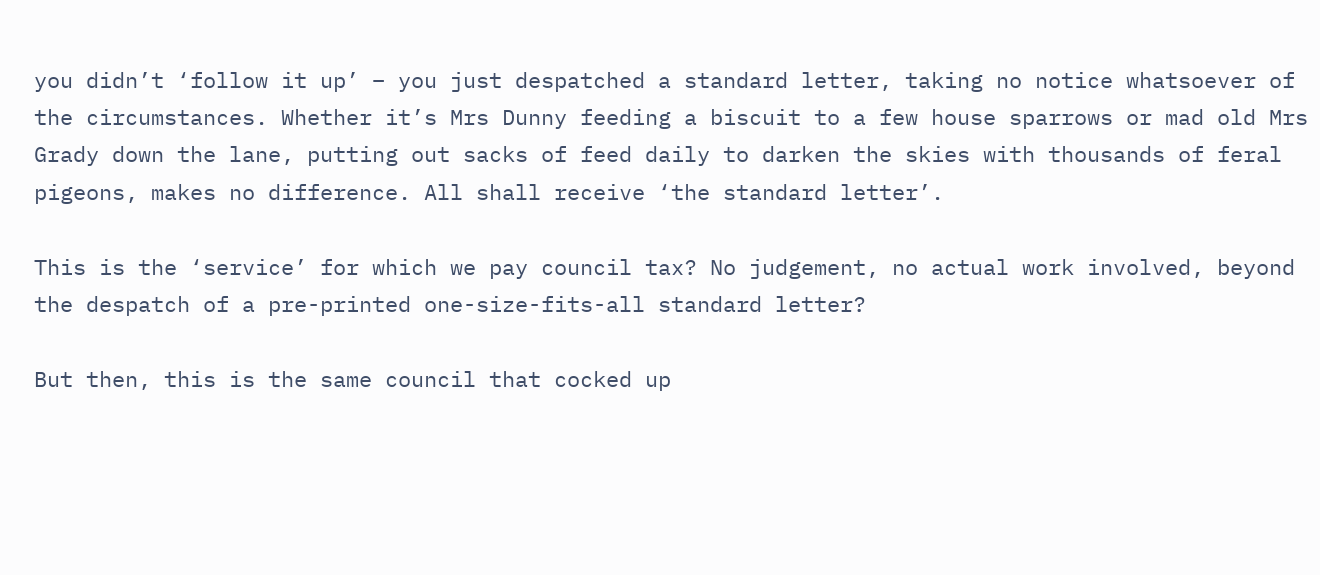you didn’t ‘follow it up’ – you just despatched a standard letter, taking no notice whatsoever of the circumstances. Whether it’s Mrs Dunny feeding a biscuit to a few house sparrows or mad old Mrs Grady down the lane, putting out sacks of feed daily to darken the skies with thousands of feral pigeons, makes no difference. All shall receive ‘the standard letter’.

This is the ‘service’ for which we pay council tax? No judgement, no actual work involved, beyond the despatch of a pre-printed one-size-fits-all standard letter?

But then, this is the same council that cocked up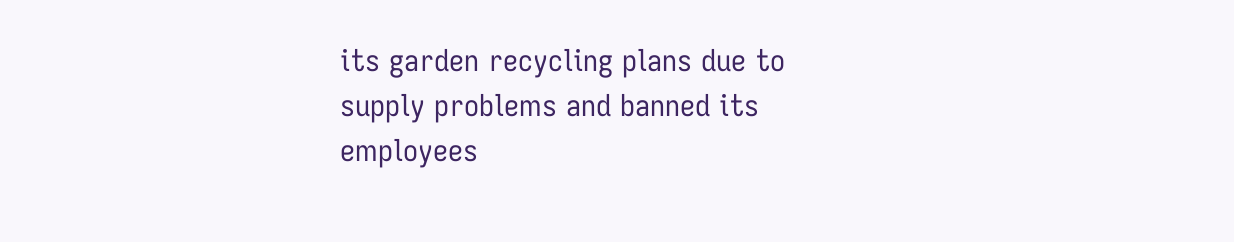its garden recycling plans due to supply problems and banned its employees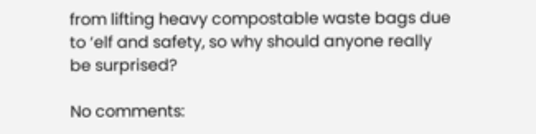from lifting heavy compostable waste bags due to ‘elf and safety, so why should anyone really be surprised?

No comments: